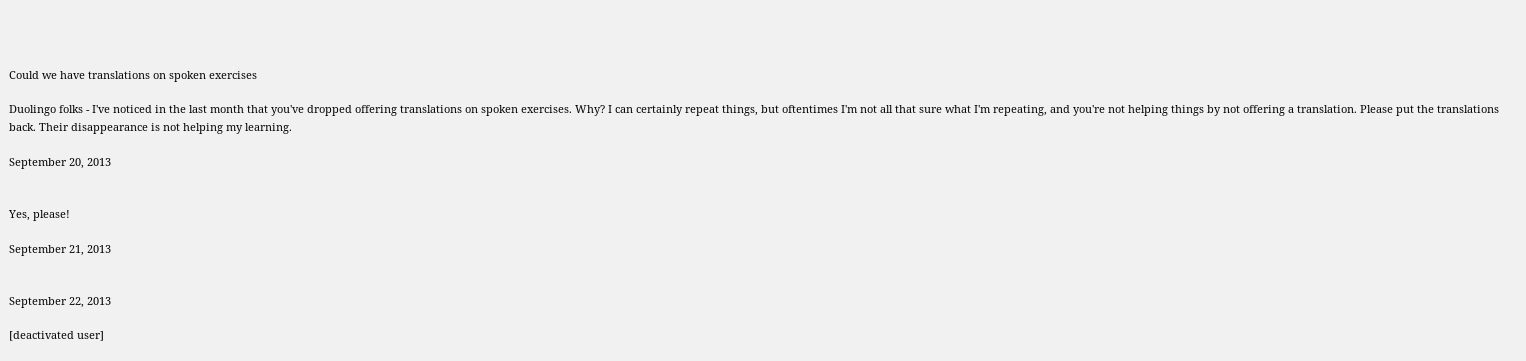Could we have translations on spoken exercises

Duolingo folks - I've noticed in the last month that you've dropped offering translations on spoken exercises. Why? I can certainly repeat things, but oftentimes I'm not all that sure what I'm repeating, and you're not helping things by not offering a translation. Please put the translations back. Their disappearance is not helping my learning.

September 20, 2013


Yes, please!

September 21, 2013


September 22, 2013

[deactivated user]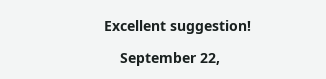Excellent suggestion!

    September 22,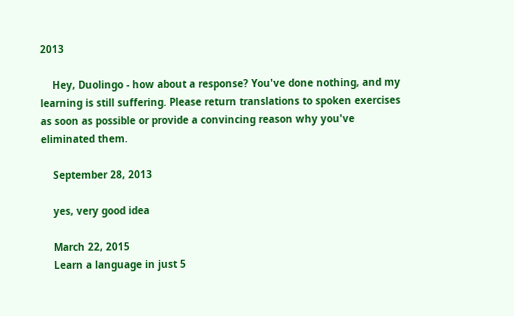2013

    Hey, Duolingo - how about a response? You've done nothing, and my learning is still suffering. Please return translations to spoken exercises as soon as possible or provide a convincing reason why you've eliminated them.

    September 28, 2013

    yes, very good idea

    March 22, 2015
    Learn a language in just 5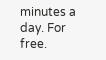minutes a day. For free.